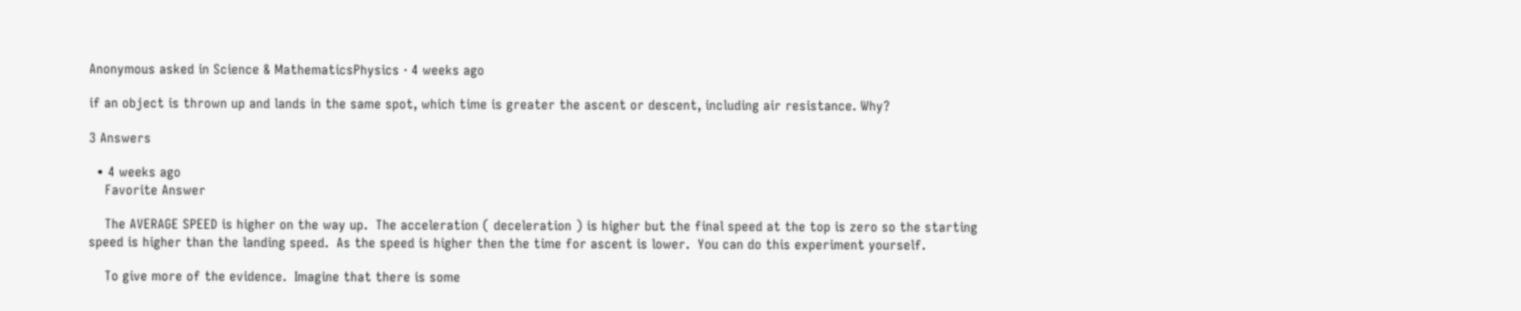Anonymous asked in Science & MathematicsPhysics · 4 weeks ago

if an object is thrown up and lands in the same spot, which time is greater the ascent or descent, including air resistance. Why?

3 Answers

  • 4 weeks ago
    Favorite Answer

    The AVERAGE SPEED is higher on the way up.  The acceleration ( deceleration ) is higher but the final speed at the top is zero so the starting speed is higher than the landing speed.  As the speed is higher then the time for ascent is lower.  You can do this experiment yourself.

    To give more of the evidence.  Imagine that there is some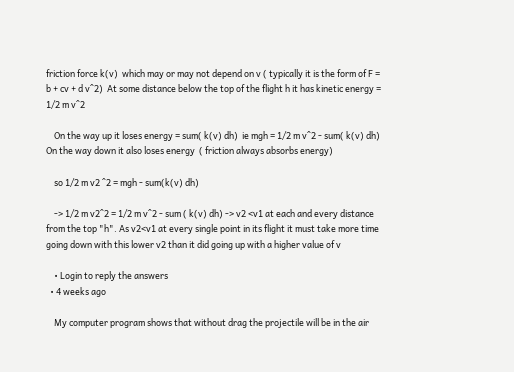friction force k(v)  which may or may not depend on v ( typically it is the form of F = b + cv + d v^2)  At some distance below the top of the flight h it has kinetic energy = 1/2 m v^2

    On the way up it loses energy = sum( k(v) dh)  ie mgh = 1/2 m v^2 - sum( k(v) dh)   On the way down it also loses energy  ( friction always absorbs energy)

    so 1/2 m v2 ^2 = mgh - sum(k(v) dh)

    -> 1/2 m v2^2 = 1/2 m v^2 - sum ( k(v) dh) -> v2 <v1 at each and every distance from the top "h". As v2<v1 at every single point in its flight it must take more time going down with this lower v2 than it did going up with a higher value of v

    • Login to reply the answers
  • 4 weeks ago

    My computer program shows that without drag the projectile will be in the air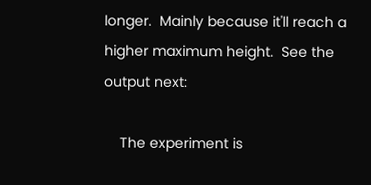longer.  Mainly because it'll reach a higher maximum height.  See the output next:

    The experiment is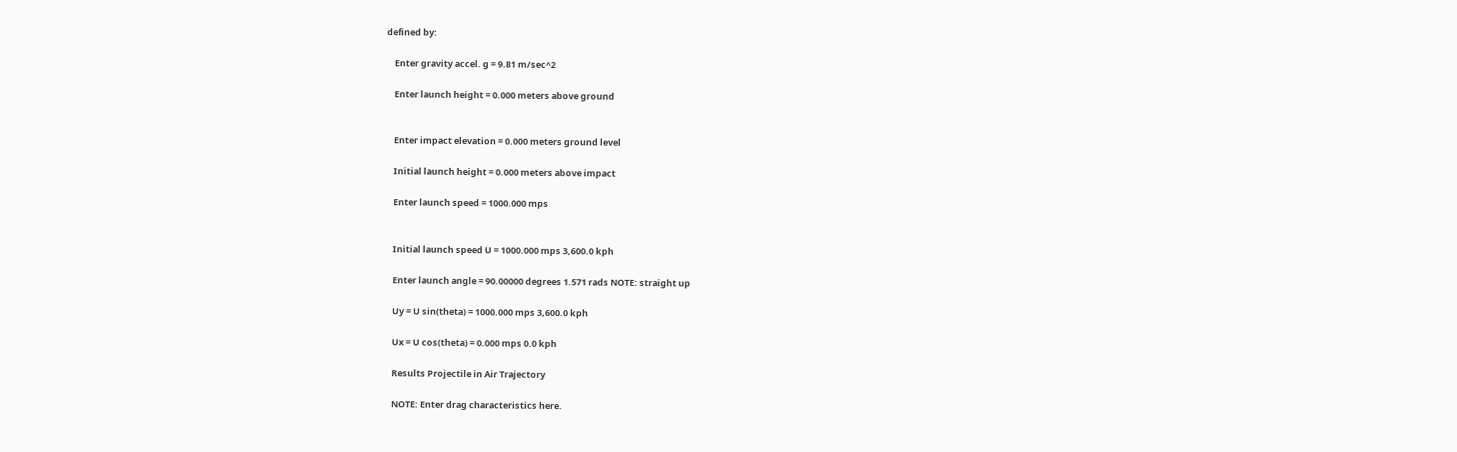defined by:

    Enter gravity accel. g = 9.81 m/sec^2

    Enter launch height = 0.000 meters above ground


    Enter impact elevation = 0.000 meters ground level

    Initial launch height = 0.000 meters above impact

    Enter launch speed = 1000.000 mps


    Initial launch speed U = 1000.000 mps 3,600.0 kph

    Enter launch angle = 90.00000 degrees 1.571 rads NOTE: straight up

    Uy = U sin(theta) = 1000.000 mps 3,600.0 kph

    Ux = U cos(theta) = 0.000 mps 0.0 kph

    Results Projectile in Air Trajectory

    NOTE: Enter drag characteristics here.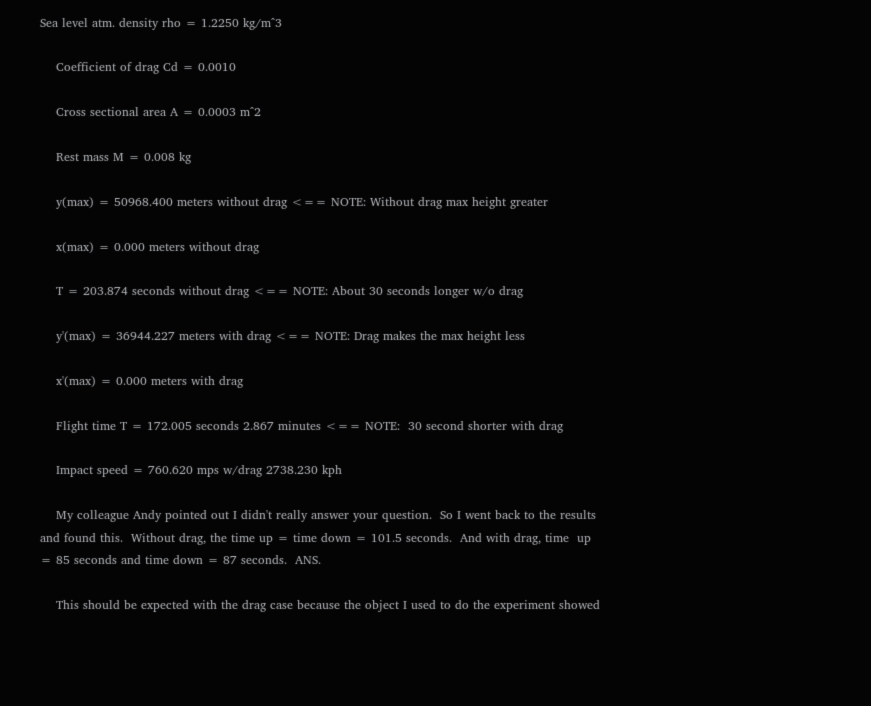Sea level atm. density rho = 1.2250 kg/m^3

    Coefficient of drag Cd = 0.0010

    Cross sectional area A = 0.0003 m^2

    Rest mass M = 0.008 kg

    y(max) = 50968.400 meters without drag <== NOTE: Without drag max height greater

    x(max) = 0.000 meters without drag

    T = 203.874 seconds without drag <== NOTE: About 30 seconds longer w/o drag

    y'(max) = 36944.227 meters with drag <== NOTE: Drag makes the max height less

    x'(max) = 0.000 meters with drag

    Flight time T = 172.005 seconds 2.867 minutes <== NOTE:  30 second shorter with drag

    Impact speed = 760.620 mps w/drag 2738.230 kph

    My colleague Andy pointed out I didn't really answer your question.  So I went back to the results and found this.  Without drag, the time up = time down = 101.5 seconds.  And with drag, time  up = 85 seconds and time down = 87 seconds.  ANS.

    This should be expected with the drag case because the object I used to do the experiment showed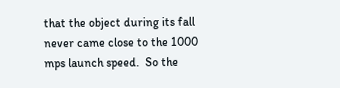that the object during its fall never came close to the 1000 mps launch speed.  So the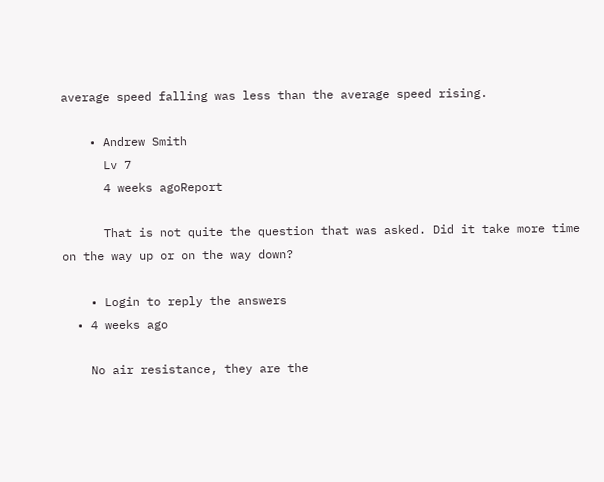average speed falling was less than the average speed rising.

    • Andrew Smith
      Lv 7
      4 weeks agoReport

      That is not quite the question that was asked. Did it take more time on the way up or on the way down?

    • Login to reply the answers
  • 4 weeks ago

    No air resistance, they are the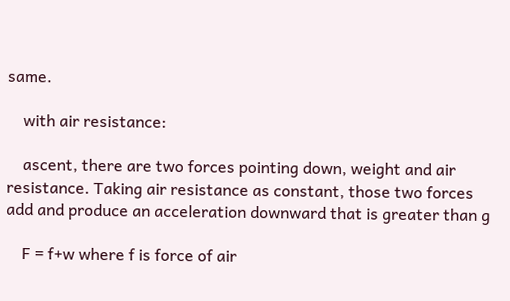same.

    with air resistance:

    ascent, there are two forces pointing down, weight and air resistance. Taking air resistance as constant, those two forces add and produce an acceleration downward that is greater than g

    F = f+w where f is force of air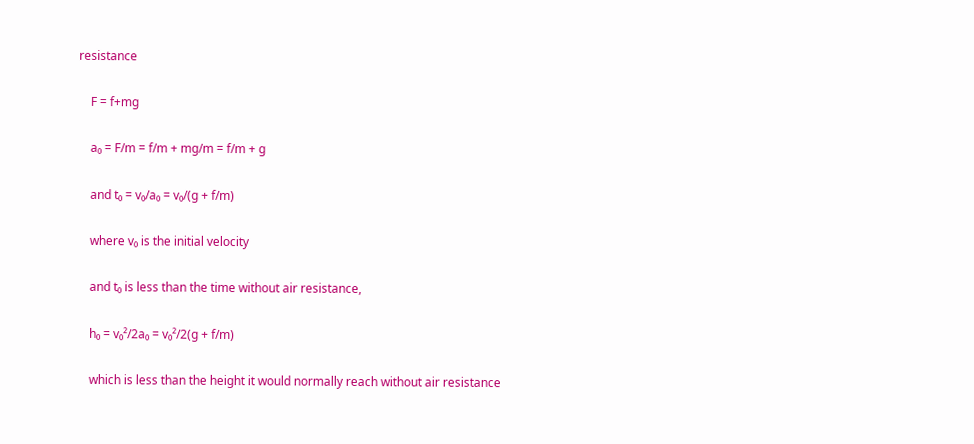resistance

    F = f+mg

    a₀ = F/m = f/m + mg/m = f/m + g

    and t₀ = v₀/a₀ = v₀/(g + f/m)

    where v₀ is the initial velocity

    and t₀ is less than the time without air resistance,

    h₀ = v₀²/2a₀ = v₀²/2(g + f/m)

    which is less than the height it would normally reach without air resistance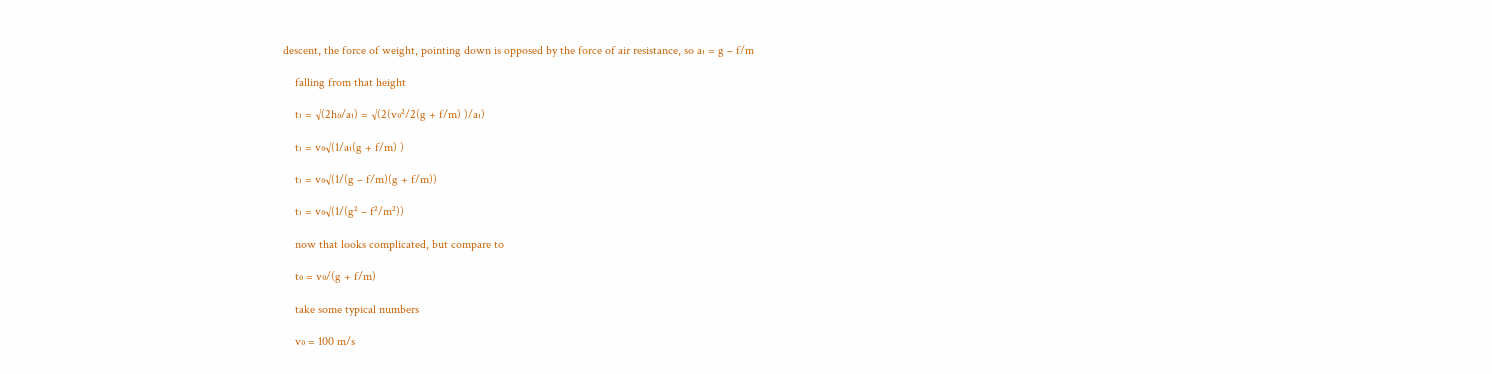descent, the force of weight, pointing down is opposed by the force of air resistance, so a₁ = g – f/m

    falling from that height

    t₁ = √(2h₀/a₁) = √(2(v₀²/2(g + f/m) )/a₁)

    t₁ = v₀√(1/a₁(g + f/m) )

    t₁ = v₀√(1/(g – f/m)(g + f/m))

    t₁ = v₀√(1/(g² – f²/m²))

    now that looks complicated, but compare to

    t₀ = v₀/(g + f/m)

    take some typical numbers

    v₀ = 100 m/s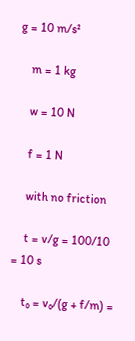g = 10 m/s²

    m = 1 kg

    w = 10 N

    f = 1 N

    with no friction

    t = v/g = 100/10 = 10 s

    t₀ = v₀/(g + f/m) =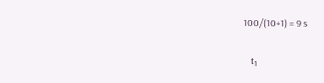100/(10+1) = 9 s

    t₁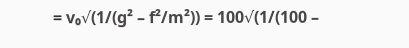= v₀√(1/(g² – f²/m²)) = 100√(1/(100 –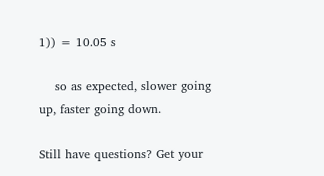1)) = 10.05 s

    so as expected, slower going up, faster going down.

Still have questions? Get your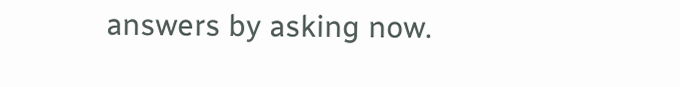answers by asking now.